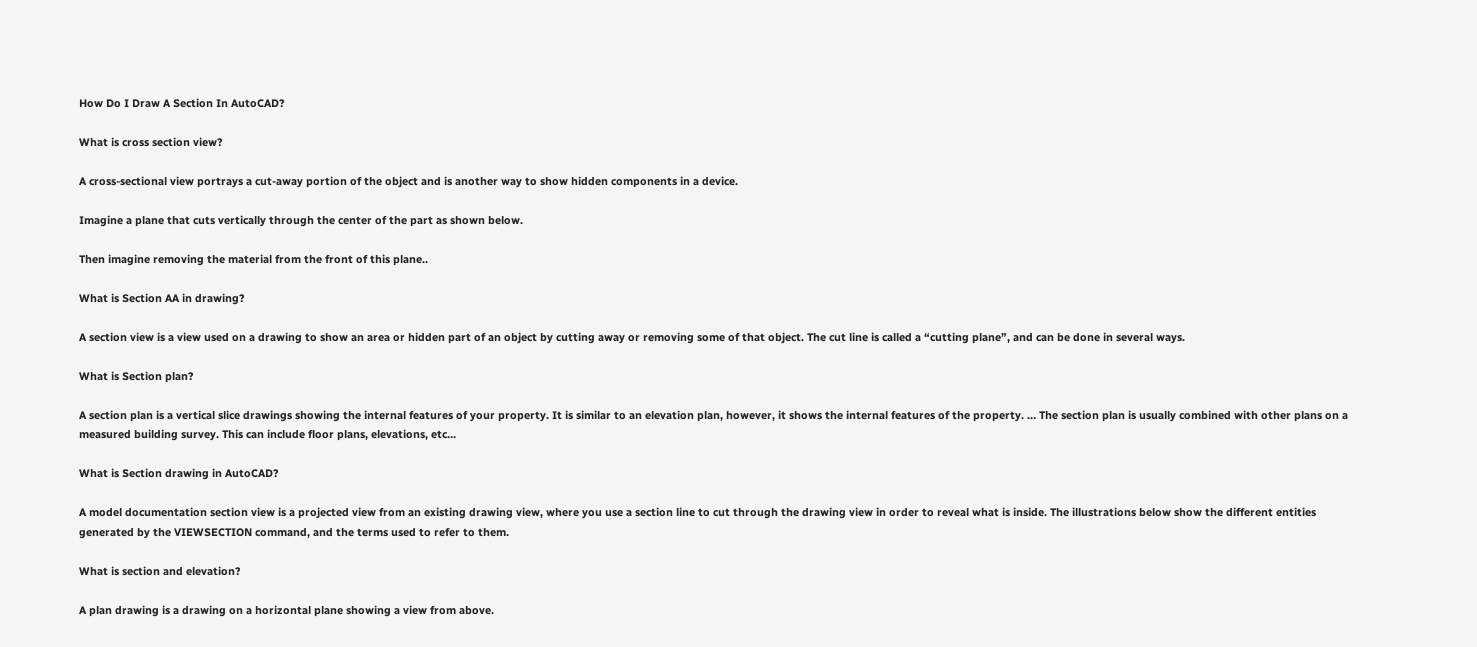How Do I Draw A Section In AutoCAD?

What is cross section view?

A cross‐sectional view portrays a cut‐away portion of the object and is another way to show hidden components in a device.

Imagine a plane that cuts vertically through the center of the part as shown below.

Then imagine removing the material from the front of this plane..

What is Section AA in drawing?

A section view is a view used on a drawing to show an area or hidden part of an object by cutting away or removing some of that object. The cut line is called a “cutting plane”, and can be done in several ways.

What is Section plan?

A section plan is a vertical slice drawings showing the internal features of your property. It is similar to an elevation plan, however, it shows the internal features of the property. … The section plan is usually combined with other plans on a measured building survey. This can include floor plans, elevations, etc…

What is Section drawing in AutoCAD?

A model documentation section view is a projected view from an existing drawing view, where you use a section line to cut through the drawing view in order to reveal what is inside. The illustrations below show the different entities generated by the VIEWSECTION command, and the terms used to refer to them.

What is section and elevation?

A plan drawing is a drawing on a horizontal plane showing a view from above.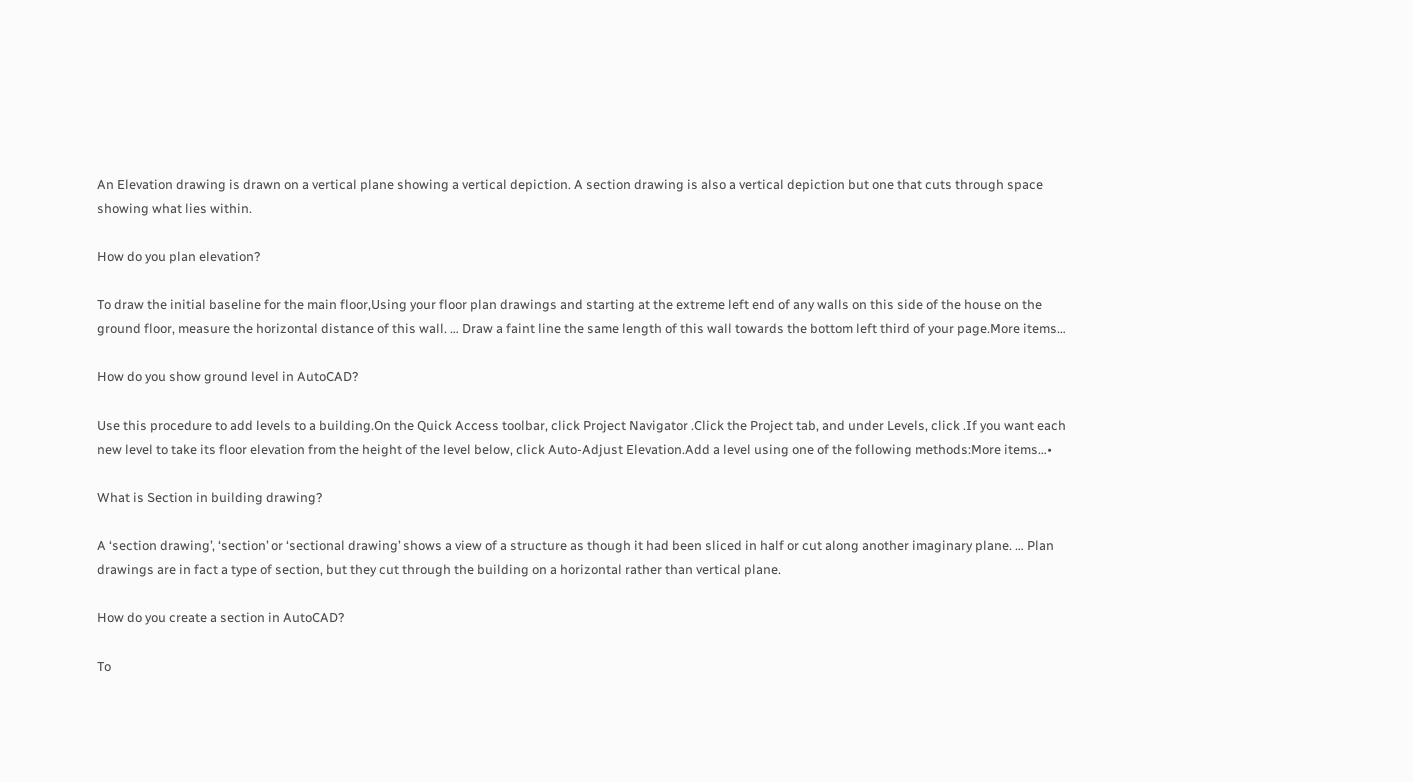An Elevation drawing is drawn on a vertical plane showing a vertical depiction. A section drawing is also a vertical depiction but one that cuts through space showing what lies within.

How do you plan elevation?

To draw the initial baseline for the main floor,Using your floor plan drawings and starting at the extreme left end of any walls on this side of the house on the ground floor, measure the horizontal distance of this wall. … Draw a faint line the same length of this wall towards the bottom left third of your page.More items…

How do you show ground level in AutoCAD?

Use this procedure to add levels to a building.On the Quick Access toolbar, click Project Navigator .Click the Project tab, and under Levels, click .If you want each new level to take its floor elevation from the height of the level below, click Auto-Adjust Elevation.Add a level using one of the following methods:More items…•

What is Section in building drawing?

A ‘section drawing’, ‘section’ or ‘sectional drawing’ shows a view of a structure as though it had been sliced in half or cut along another imaginary plane. … Plan drawings are in fact a type of section, but they cut through the building on a horizontal rather than vertical plane.

How do you create a section in AutoCAD?

To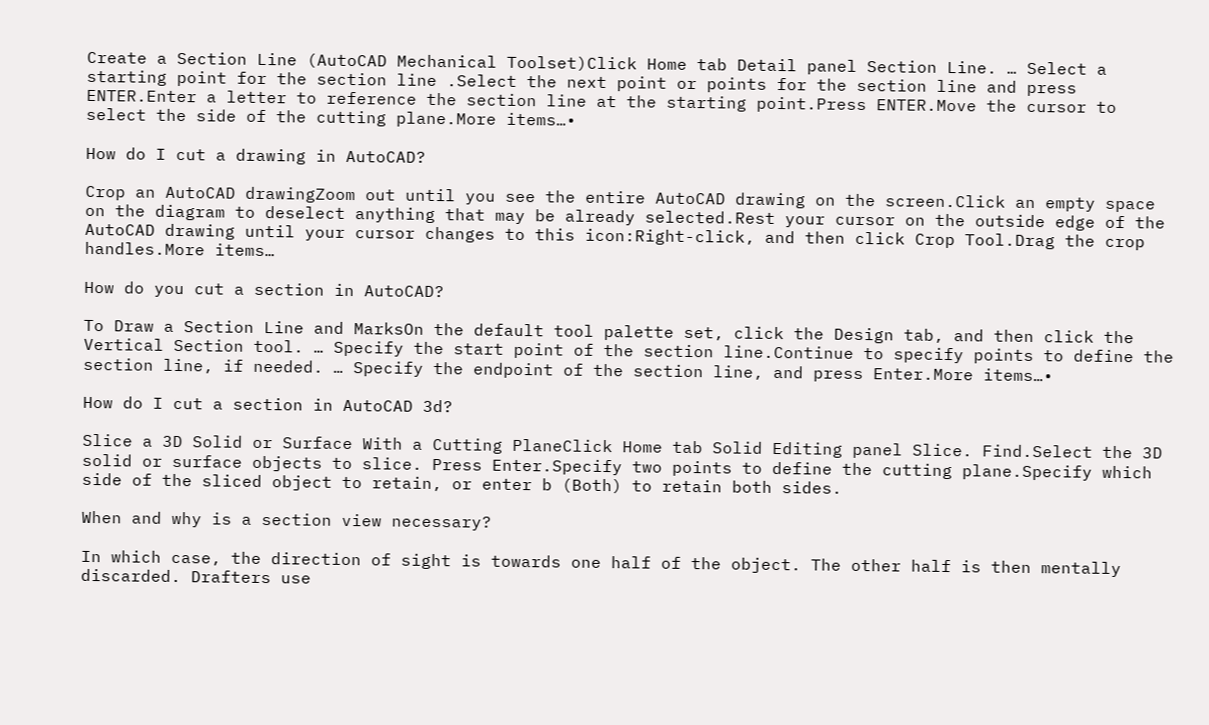Create a Section Line (AutoCAD Mechanical Toolset)Click Home tab Detail panel Section Line. … Select a starting point for the section line .Select the next point or points for the section line and press ENTER.Enter a letter to reference the section line at the starting point.Press ENTER.Move the cursor to select the side of the cutting plane.More items…•

How do I cut a drawing in AutoCAD?

Crop an AutoCAD drawingZoom out until you see the entire AutoCAD drawing on the screen.Click an empty space on the diagram to deselect anything that may be already selected.Rest your cursor on the outside edge of the AutoCAD drawing until your cursor changes to this icon:Right-click, and then click Crop Tool.Drag the crop handles.More items…

How do you cut a section in AutoCAD?

To Draw a Section Line and MarksOn the default tool palette set, click the Design tab, and then click the Vertical Section tool. … Specify the start point of the section line.Continue to specify points to define the section line, if needed. … Specify the endpoint of the section line, and press Enter.More items…•

How do I cut a section in AutoCAD 3d?

Slice a 3D Solid or Surface With a Cutting PlaneClick Home tab Solid Editing panel Slice. Find.Select the 3D solid or surface objects to slice. Press Enter.Specify two points to define the cutting plane.Specify which side of the sliced object to retain, or enter b (Both) to retain both sides.

When and why is a section view necessary?

In which case, the direction of sight is towards one half of the object. The other half is then mentally discarded. Drafters use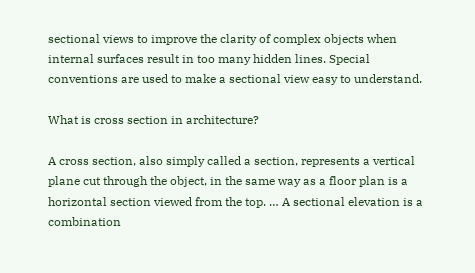sectional views to improve the clarity of complex objects when internal surfaces result in too many hidden lines. Special conventions are used to make a sectional view easy to understand.

What is cross section in architecture?

A cross section, also simply called a section, represents a vertical plane cut through the object, in the same way as a floor plan is a horizontal section viewed from the top. … A sectional elevation is a combination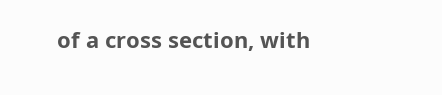of a cross section, with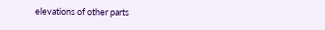elevations of other parts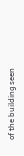of the building seen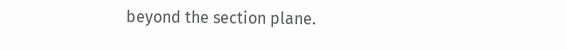beyond the section plane.